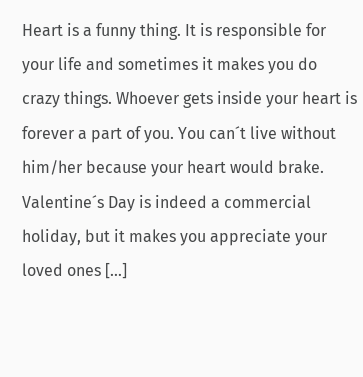Heart is a funny thing. It is responsible for your life and sometimes it makes you do crazy things. Whoever gets inside your heart is forever a part of you. You can´t live without him/her because your heart would brake. Valentine´s Day is indeed a commercial holiday, but it makes you appreciate your loved ones […]